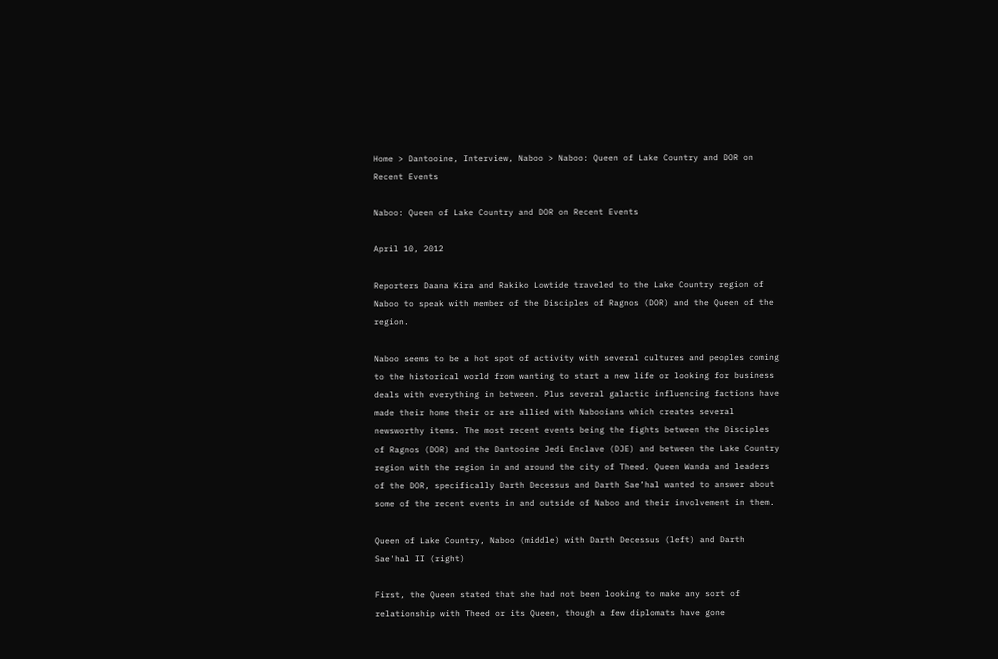Home > Dantooine, Interview, Naboo > Naboo: Queen of Lake Country and DOR on Recent Events

Naboo: Queen of Lake Country and DOR on Recent Events

April 10, 2012

Reporters Daana Kira and Rakiko Lowtide traveled to the Lake Country region of Naboo to speak with member of the Disciples of Ragnos (DOR) and the Queen of the region.

Naboo seems to be a hot spot of activity with several cultures and peoples coming to the historical world from wanting to start a new life or looking for business deals with everything in between. Plus several galactic influencing factions have made their home their or are allied with Nabooians which creates several newsworthy items. The most recent events being the fights between the Disciples of Ragnos (DOR) and the Dantooine Jedi Enclave (DJE) and between the Lake Country region with the region in and around the city of Theed. Queen Wanda and leaders of the DOR, specifically Darth Decessus and Darth Sae’hal wanted to answer about some of the recent events in and outside of Naboo and their involvement in them.

Queen of Lake Country, Naboo (middle) with Darth Decessus (left) and Darth Sae'hal II (right)

First, the Queen stated that she had not been looking to make any sort of relationship with Theed or its Queen, though a few diplomats have gone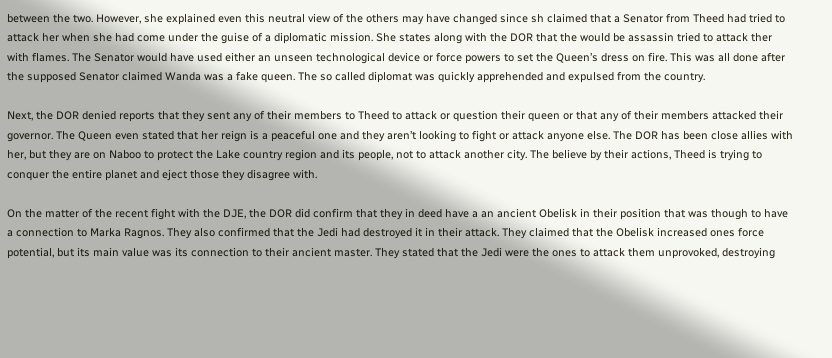between the two. However, she explained even this neutral view of the others may have changed since sh claimed that a Senator from Theed had tried to attack her when she had come under the guise of a diplomatic mission. She states along with the DOR that the would be assassin tried to attack ther with flames. The Senator would have used either an unseen technological device or force powers to set the Queen’s dress on fire. This was all done after the supposed Senator claimed Wanda was a fake queen. The so called diplomat was quickly apprehended and expulsed from the country.

Next, the DOR denied reports that they sent any of their members to Theed to attack or question their queen or that any of their members attacked their governor. The Queen even stated that her reign is a peaceful one and they aren’t looking to fight or attack anyone else. The DOR has been close allies with her, but they are on Naboo to protect the Lake country region and its people, not to attack another city. The believe by their actions, Theed is trying to conquer the entire planet and eject those they disagree with.

On the matter of the recent fight with the DJE, the DOR did confirm that they in deed have a an ancient Obelisk in their position that was though to have a connection to Marka Ragnos. They also confirmed that the Jedi had destroyed it in their attack. They claimed that the Obelisk increased ones force potential, but its main value was its connection to their ancient master. They stated that the Jedi were the ones to attack them unprovoked, destroying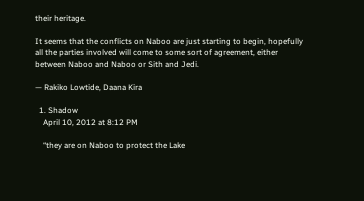their heritage.

It seems that the conflicts on Naboo are just starting to begin, hopefully all the parties involved will come to some sort of agreement, either between Naboo and Naboo or Sith and Jedi.

— Rakiko Lowtide, Daana Kira

  1. Shadow
    April 10, 2012 at 8:12 PM

    “they are on Naboo to protect the Lake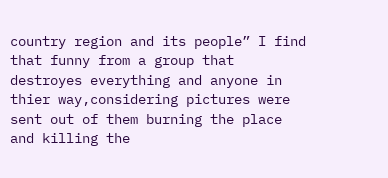country region and its people” I find that funny from a group that destroyes everything and anyone in thier way,considering pictures were sent out of them burning the place and killing the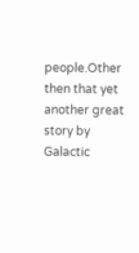people.Other then that yet another great story by Galactic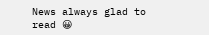News always glad to read 😀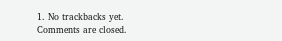1. No trackbacks yet.
Comments are closed.